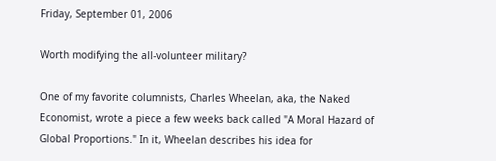Friday, September 01, 2006

Worth modifying the all-volunteer military?

One of my favorite columnists, Charles Wheelan, aka, the Naked Economist, wrote a piece a few weeks back called "A Moral Hazard of Global Proportions." In it, Wheelan describes his idea for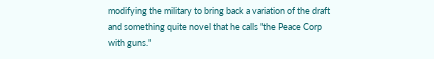modifying the military to bring back a variation of the draft and something quite novel that he calls "the Peace Corp with guns."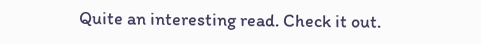Quite an interesting read. Check it out.